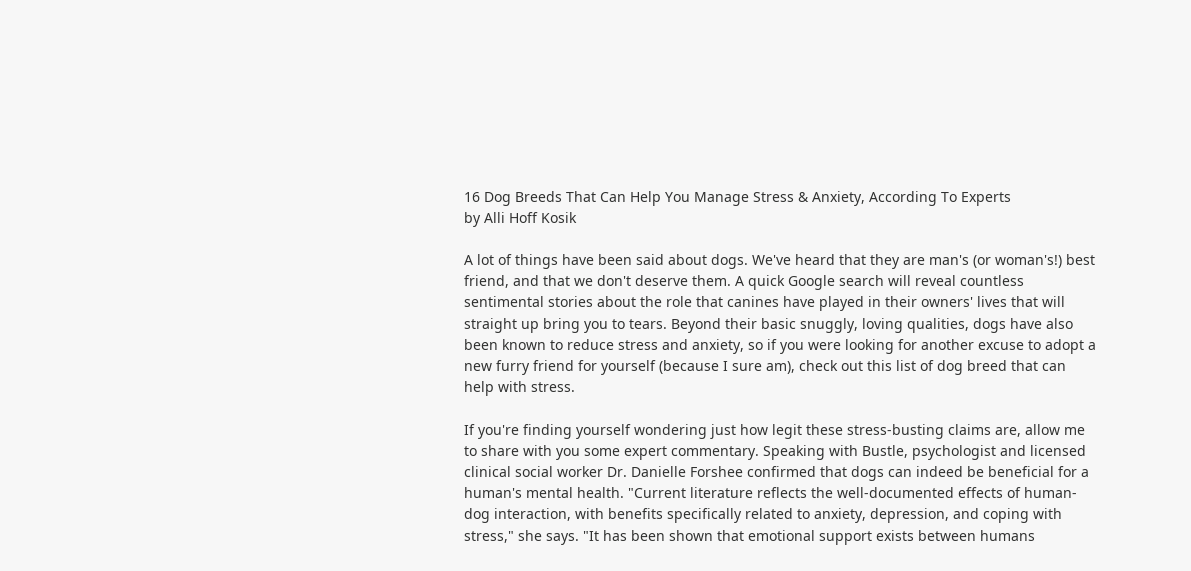16 Dog Breeds That Can Help You Manage Stress & Anxiety, According To Experts
by Alli Hoff Kosik

A lot of things have been said about dogs. We've heard that they are man's (or woman's!) best friend, and that we don't deserve them. A quick Google search will reveal countless sentimental stories about the role that canines have played in their owners' lives that will straight up bring you to tears. Beyond their basic snuggly, loving qualities, dogs have also been known to reduce stress and anxiety, so if you were looking for another excuse to adopt a new furry friend for yourself (because I sure am), check out this list of dog breed that can help with stress.

If you're finding yourself wondering just how legit these stress-busting claims are, allow me to share with you some expert commentary. Speaking with Bustle, psychologist and licensed clinical social worker Dr. Danielle Forshee confirmed that dogs can indeed be beneficial for a human's mental health. "Current literature reflects the well-documented effects of human-dog interaction, with benefits specifically related to anxiety, depression, and coping with stress," she says. "It has been shown that emotional support exists between humans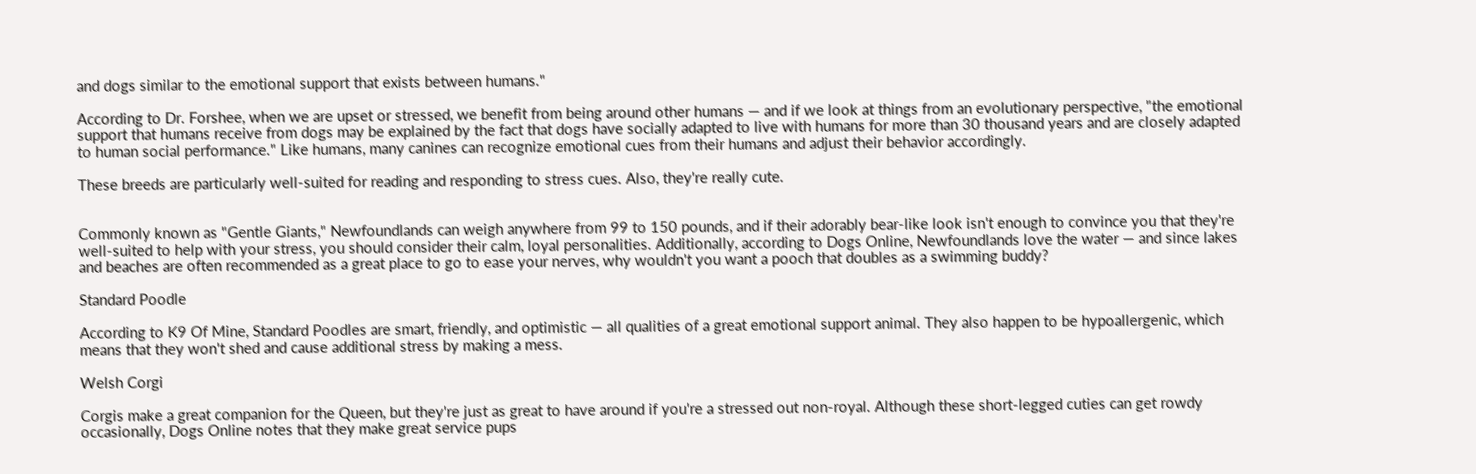and dogs similar to the emotional support that exists between humans."

According to Dr. Forshee, when we are upset or stressed, we benefit from being around other humans — and if we look at things from an evolutionary perspective, "the emotional support that humans receive from dogs may be explained by the fact that dogs have socially adapted to live with humans for more than 30 thousand years and are closely adapted to human social performance." Like humans, many canines can recognize emotional cues from their humans and adjust their behavior accordingly.

These breeds are particularly well-suited for reading and responding to stress cues. Also, they're really cute.


Commonly known as "Gentle Giants," Newfoundlands can weigh anywhere from 99 to 150 pounds, and if their adorably bear-like look isn't enough to convince you that they're well-suited to help with your stress, you should consider their calm, loyal personalities. Additionally, according to Dogs Online, Newfoundlands love the water — and since lakes and beaches are often recommended as a great place to go to ease your nerves, why wouldn't you want a pooch that doubles as a swimming buddy?

Standard Poodle

According to K9 Of Mine, Standard Poodles are smart, friendly, and optimistic — all qualities of a great emotional support animal. They also happen to be hypoallergenic, which means that they won't shed and cause additional stress by making a mess.

Welsh Corgi

Corgis make a great companion for the Queen, but they're just as great to have around if you're a stressed out non-royal. Although these short-legged cuties can get rowdy occasionally, Dogs Online notes that they make great service pups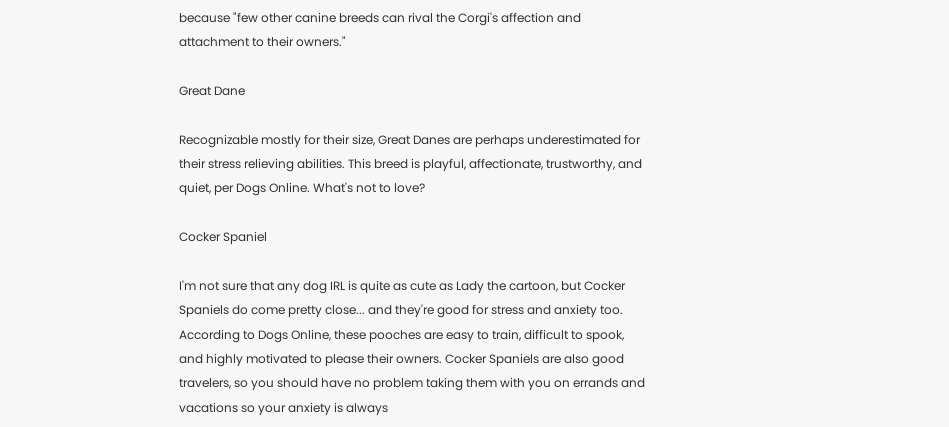because "few other canine breeds can rival the Corgi's affection and attachment to their owners."

Great Dane

Recognizable mostly for their size, Great Danes are perhaps underestimated for their stress relieving abilities. This breed is playful, affectionate, trustworthy, and quiet, per Dogs Online. What's not to love?

Cocker Spaniel

I'm not sure that any dog IRL is quite as cute as Lady the cartoon, but Cocker Spaniels do come pretty close... and they're good for stress and anxiety too. According to Dogs Online, these pooches are easy to train, difficult to spook, and highly motivated to please their owners. Cocker Spaniels are also good travelers, so you should have no problem taking them with you on errands and vacations so your anxiety is always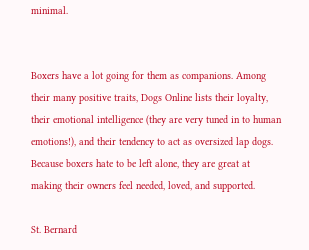minimal.


Boxers have a lot going for them as companions. Among their many positive traits, Dogs Online lists their loyalty, their emotional intelligence (they are very tuned in to human emotions!), and their tendency to act as oversized lap dogs. Because boxers hate to be left alone, they are great at making their owners feel needed, loved, and supported.

St. Bernard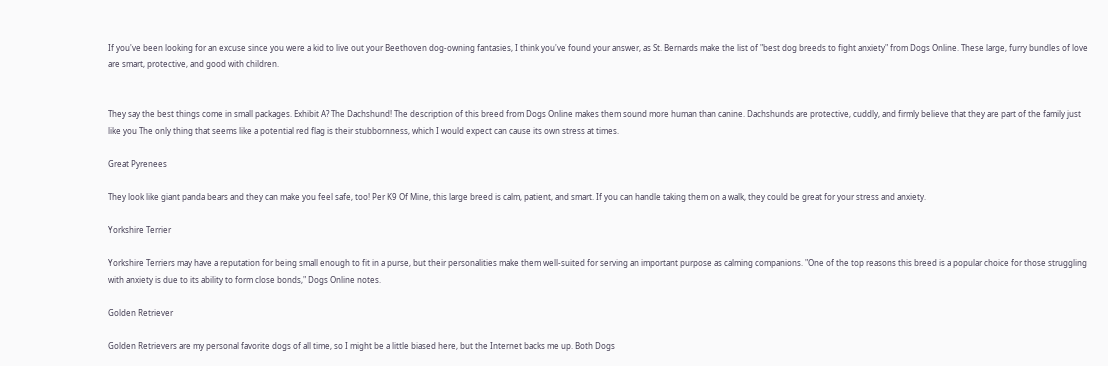If you've been looking for an excuse since you were a kid to live out your Beethoven dog-owning fantasies, I think you've found your answer, as St. Bernards make the list of "best dog breeds to fight anxiety" from Dogs Online. These large, furry bundles of love are smart, protective, and good with children.


They say the best things come in small packages. Exhibit A? The Dachshund! The description of this breed from Dogs Online makes them sound more human than canine. Dachshunds are protective, cuddly, and firmly believe that they are part of the family just like you The only thing that seems like a potential red flag is their stubbornness, which I would expect can cause its own stress at times.

Great Pyrenees

They look like giant panda bears and they can make you feel safe, too! Per K9 Of Mine, this large breed is calm, patient, and smart. If you can handle taking them on a walk, they could be great for your stress and anxiety.

Yorkshire Terrier

Yorkshire Terriers may have a reputation for being small enough to fit in a purse, but their personalities make them well-suited for serving an important purpose as calming companions. "One of the top reasons this breed is a popular choice for those struggling with anxiety is due to its ability to form close bonds," Dogs Online notes.

Golden Retriever

Golden Retrievers are my personal favorite dogs of all time, so I might be a little biased here, but the Internet backs me up. Both Dogs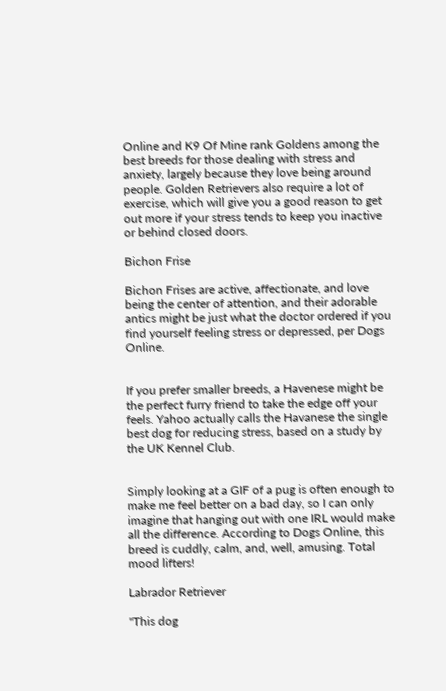Online and K9 Of Mine rank Goldens among the best breeds for those dealing with stress and anxiety, largely because they love being around people. Golden Retrievers also require a lot of exercise, which will give you a good reason to get out more if your stress tends to keep you inactive or behind closed doors.

Bichon Frise

Bichon Frises are active, affectionate, and love being the center of attention, and their adorable antics might be just what the doctor ordered if you find yourself feeling stress or depressed, per Dogs Online.


If you prefer smaller breeds, a Havenese might be the perfect furry friend to take the edge off your feels. Yahoo actually calls the Havanese the single best dog for reducing stress, based on a study by the UK Kennel Club.


Simply looking at a GIF of a pug is often enough to make me feel better on a bad day, so I can only imagine that hanging out with one IRL would make all the difference. According to Dogs Online, this breed is cuddly, calm, and, well, amusing. Total mood lifters!

Labrador Retriever

"This dog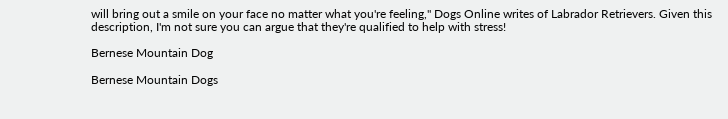will bring out a smile on your face no matter what you're feeling," Dogs Online writes of Labrador Retrievers. Given this description, I'm not sure you can argue that they're qualified to help with stress!

Bernese Mountain Dog

Bernese Mountain Dogs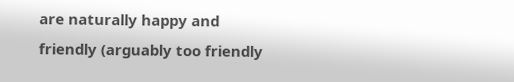are naturally happy and friendly (arguably too friendly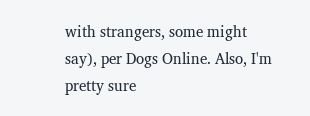with strangers, some might say), per Dogs Online. Also, I'm pretty sure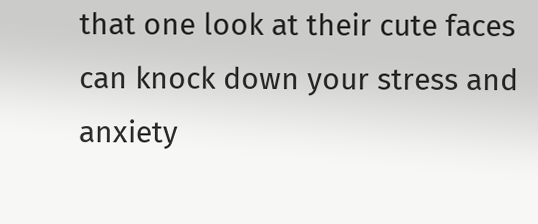that one look at their cute faces can knock down your stress and anxiety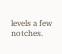levels a few notches.